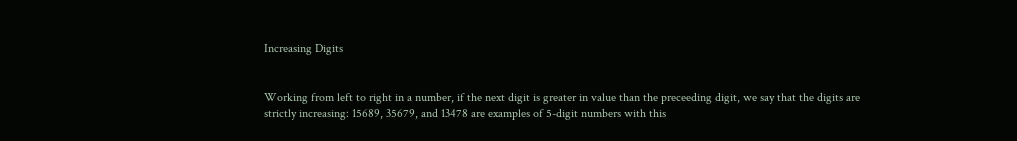Increasing Digits


Working from left to right in a number, if the next digit is greater in value than the preceeding digit, we say that the digits are strictly increasing: 15689, 35679, and 13478 are examples of 5-digit numbers with this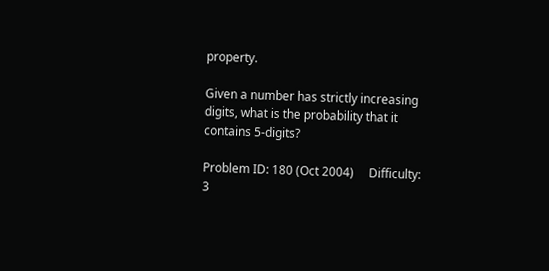property.

Given a number has strictly increasing digits, what is the probability that it contains 5-digits?

Problem ID: 180 (Oct 2004)     Difficulty: 3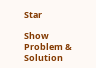Star

Show Problem & Solution